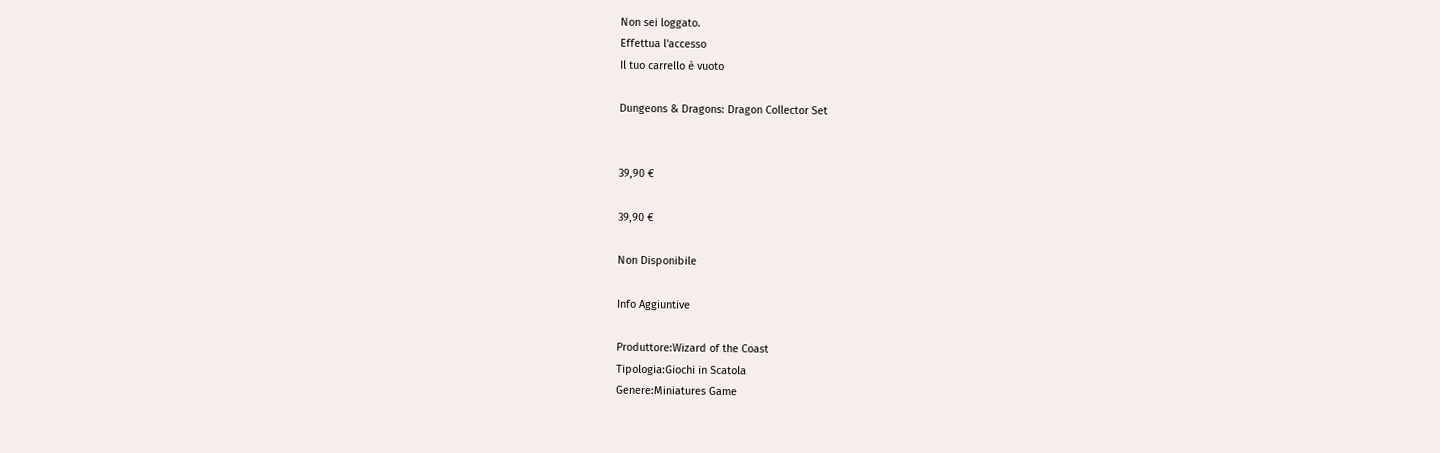Non sei loggato.
Effettua l'accesso
Il tuo carrello è vuoto

Dungeons & Dragons: Dragon Collector Set


39,90 €

39,90 €

Non Disponibile

Info Aggiuntive

Produttore:Wizard of the Coast
Tipologia:Giochi in Scatola
Genere:Miniatures Game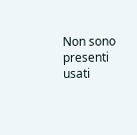Non sono presenti usati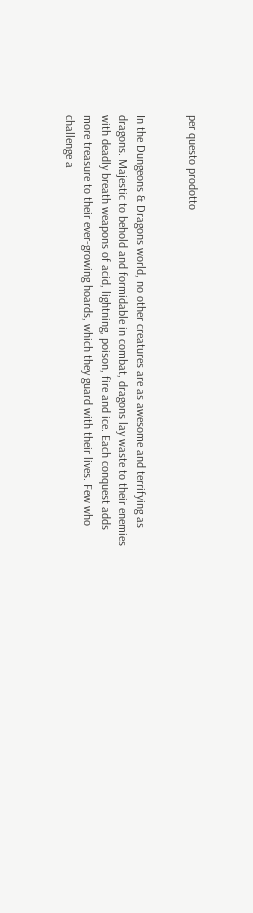per questo prodotto


In the Dungeons & Dragons world, no other creatures are as awesome and terrifying as dragons. Majestic to behold and formidable in combat, dragons lay waste to their enemies with deadly breath weapons of acid, lightning, poison, fire and ice. Each conquest adds more treasure to their ever-growing hoards, which they guard with their lives. Few who challenge a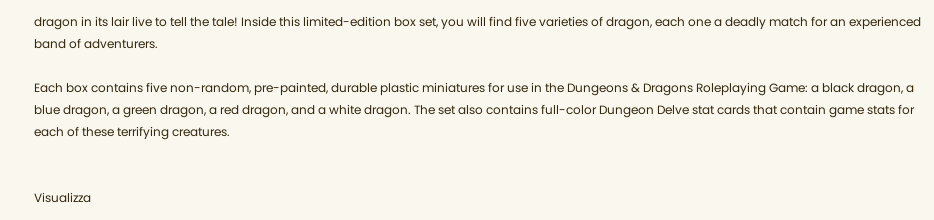dragon in its lair live to tell the tale! Inside this limited-edition box set, you will find five varieties of dragon, each one a deadly match for an experienced band of adventurers.

Each box contains five non-random, pre-painted, durable plastic miniatures for use in the Dungeons & Dragons Roleplaying Game: a black dragon, a blue dragon, a green dragon, a red dragon, and a white dragon. The set also contains full-color Dungeon Delve stat cards that contain game stats for each of these terrifying creatures.


Visualizza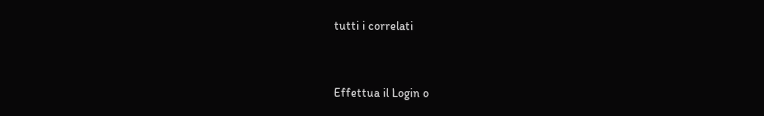tutti i correlati


Effettua il Login o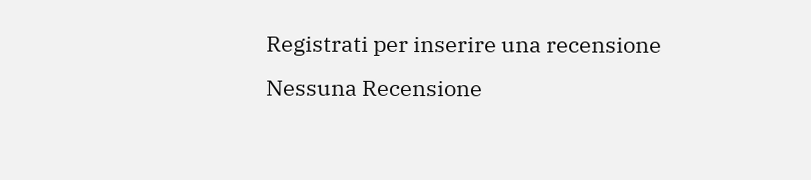Registrati per inserire una recensione
Nessuna Recensione